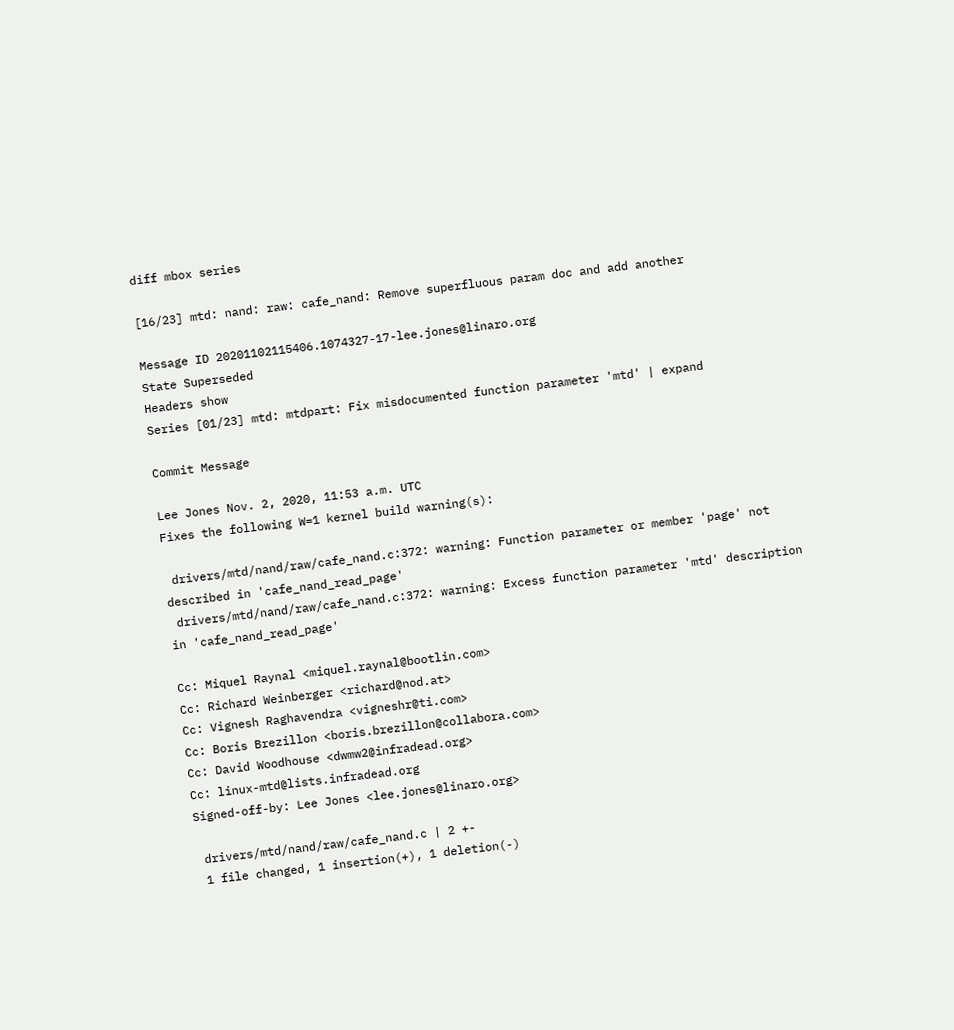diff mbox series

[16/23] mtd: nand: raw: cafe_nand: Remove superfluous param doc and add another

Message ID 20201102115406.1074327-17-lee.jones@linaro.org
State Superseded
Headers show
Series [01/23] mtd: mtdpart: Fix misdocumented function parameter 'mtd' | expand

Commit Message

Lee Jones Nov. 2, 2020, 11:53 a.m. UTC
Fixes the following W=1 kernel build warning(s):

 drivers/mtd/nand/raw/cafe_nand.c:372: warning: Function parameter or member 'page' not described in 'cafe_nand_read_page'
 drivers/mtd/nand/raw/cafe_nand.c:372: warning: Excess function parameter 'mtd' description in 'cafe_nand_read_page'

Cc: Miquel Raynal <miquel.raynal@bootlin.com>
Cc: Richard Weinberger <richard@nod.at>
Cc: Vignesh Raghavendra <vigneshr@ti.com>
Cc: Boris Brezillon <boris.brezillon@collabora.com>
Cc: David Woodhouse <dwmw2@infradead.org>
Cc: linux-mtd@lists.infradead.org
Signed-off-by: Lee Jones <lee.jones@linaro.org>

 drivers/mtd/nand/raw/cafe_nand.c | 2 +-
 1 file changed, 1 insertion(+), 1 deletion(-)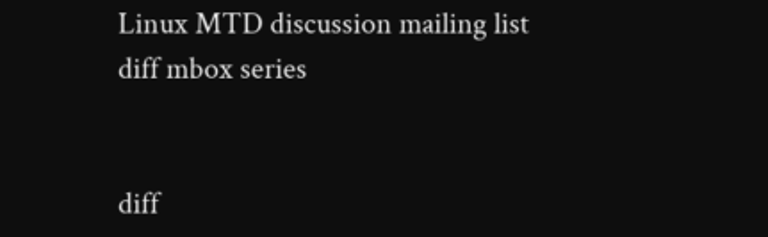Linux MTD discussion mailing list
diff mbox series


diff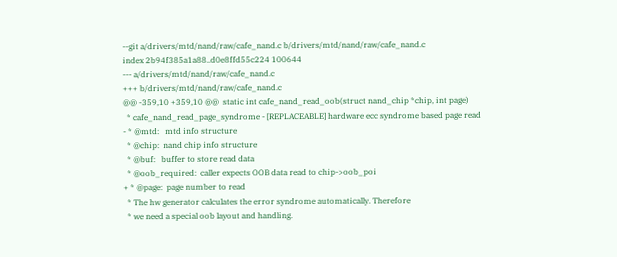--git a/drivers/mtd/nand/raw/cafe_nand.c b/drivers/mtd/nand/raw/cafe_nand.c
index 2b94f385a1a88..d0e8ffd55c224 100644
--- a/drivers/mtd/nand/raw/cafe_nand.c
+++ b/drivers/mtd/nand/raw/cafe_nand.c
@@ -359,10 +359,10 @@  static int cafe_nand_read_oob(struct nand_chip *chip, int page)
  * cafe_nand_read_page_syndrome - [REPLACEABLE] hardware ecc syndrome based page read
- * @mtd:   mtd info structure
  * @chip:  nand chip info structure
  * @buf:   buffer to store read data
  * @oob_required:  caller expects OOB data read to chip->oob_poi
+ * @page:  page number to read
  * The hw generator calculates the error syndrome automatically. Therefore
  * we need a special oob layout and handling.